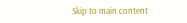Skip to main content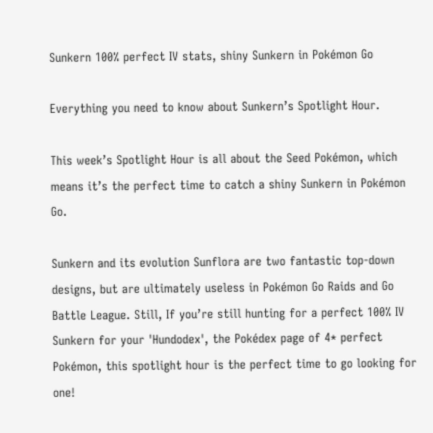Sunkern 100% perfect IV stats, shiny Sunkern in Pokémon Go

Everything you need to know about Sunkern’s Spotlight Hour.

This week’s Spotlight Hour is all about the Seed Pokémon, which means it’s the perfect time to catch a shiny Sunkern in Pokémon Go.

Sunkern and its evolution Sunflora are two fantastic top-down designs, but are ultimately useless in Pokémon Go Raids and Go Battle League. Still, If you’re still hunting for a perfect 100% IV Sunkern for your 'Hundodex', the Pokédex page of 4* perfect Pokémon, this spotlight hour is the perfect time to go looking for one!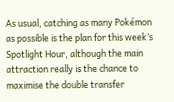As usual, catching as many Pokémon as possible is the plan for this week’s Spotlight Hour, although the main attraction really is the chance to maximise the double transfer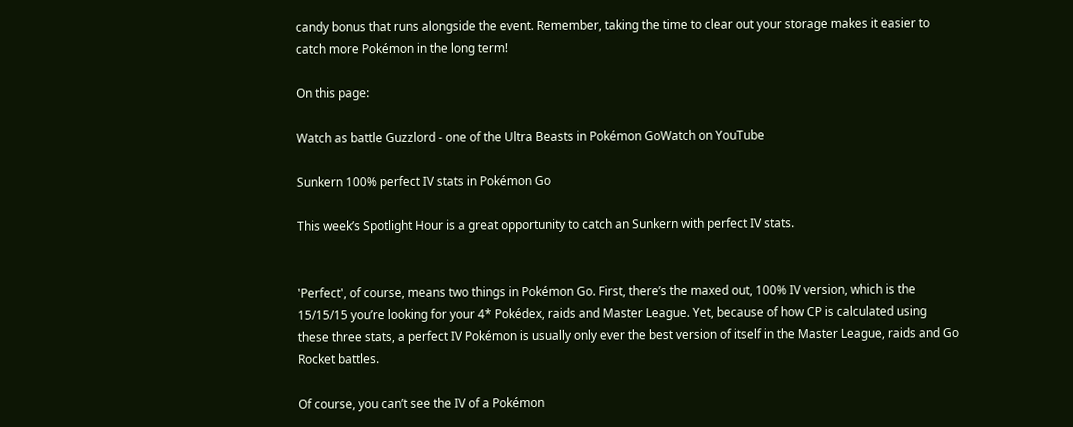candy bonus that runs alongside the event. Remember, taking the time to clear out your storage makes it easier to catch more Pokémon in the long term!

On this page:

Watch as battle Guzzlord - one of the Ultra Beasts in Pokémon GoWatch on YouTube

Sunkern 100% perfect IV stats in Pokémon Go

This week’s Spotlight Hour is a great opportunity to catch an Sunkern with perfect IV stats.


'Perfect', of course, means two things in Pokémon Go. First, there’s the maxed out, 100% IV version, which is the 15/15/15 you’re looking for your 4* Pokédex, raids and Master League. Yet, because of how CP is calculated using these three stats, a perfect IV Pokémon is usually only ever the best version of itself in the Master League, raids and Go Rocket battles.

Of course, you can’t see the IV of a Pokémon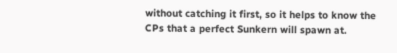without catching it first, so it helps to know the CPs that a perfect Sunkern will spawn at.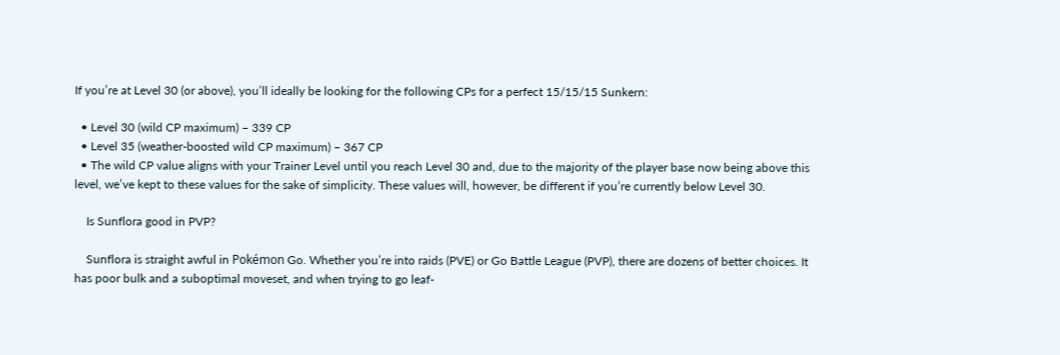If you’re at Level 30 (or above), you’ll ideally be looking for the following CPs for a perfect 15/15/15 Sunkern:

  • Level 30 (wild CP maximum) – 339 CP
  • Level 35 (weather-boosted wild CP maximum) – 367 CP
  • The wild CP value aligns with your Trainer Level until you reach Level 30 and, due to the majority of the player base now being above this level, we’ve kept to these values for the sake of simplicity. These values will, however, be different if you’re currently below Level 30.

    Is Sunflora good in PVP?

    Sunflora is straight awful in Pokémon Go. Whether you’re into raids (PVE) or Go Battle League (PVP), there are dozens of better choices. It has poor bulk and a suboptimal moveset, and when trying to go leaf-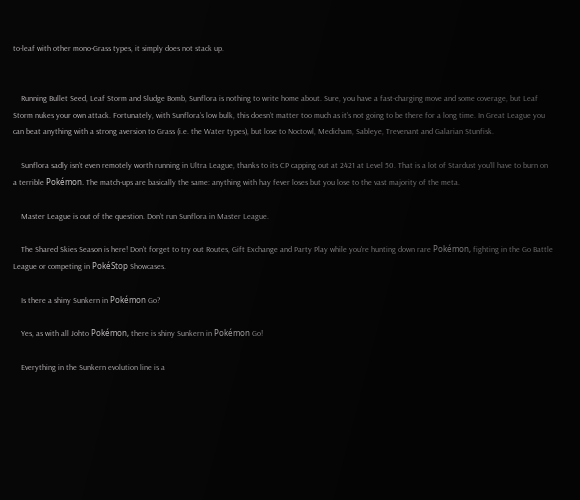to-leaf with other mono-Grass types, it simply does not stack up.


    Running Bullet Seed, Leaf Storm and Sludge Bomb, Sunflora is nothing to write home about. Sure, you have a fast-charging move and some coverage, but Leaf Storm nukes your own attack. Fortunately, with Sunflora’s low bulk, this doesn’t matter too much as it’s not going to be there for a long time. In Great League you can beat anything with a strong aversion to Grass (i.e. the Water types), but lose to Noctowl, Medicham, Sableye, Trevenant and Galarian Stunfisk.

    Sunflora sadly isn’t even remotely worth running in Ultra League, thanks to its CP capping out at 2421 at Level 50. That is a lot of Stardust you’ll have to burn on a terrible Pokémon. The match-ups are basically the same: anything with hay fever loses but you lose to the vast majority of the meta.

    Master League is out of the question. Don’t run Sunflora in Master League.

    The Shared Skies Season is here! Don't forget to try out Routes, Gift Exchange and Party Play while you're hunting down rare Pokémon, fighting in the Go Battle League or competing in PokéStop Showcases.

    Is there a shiny Sunkern in Pokémon Go?

    Yes, as with all Johto Pokémon, there is shiny Sunkern in Pokémon Go!

    Everything in the Sunkern evolution line is a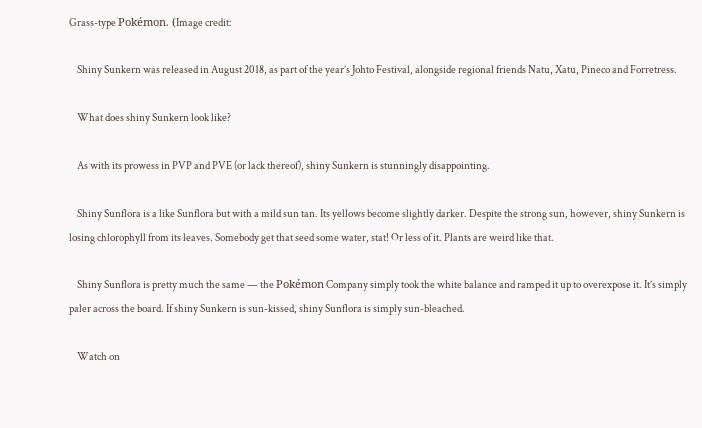Grass-type Pokémon. (Image credit:

    Shiny Sunkern was released in August 2018, as part of the year’s Johto Festival, alongside regional friends Natu, Xatu, Pineco and Forretress.

    What does shiny Sunkern look like?

    As with its prowess in PVP and PVE (or lack thereof), shiny Sunkern is stunningly disappointing.

    Shiny Sunflora is a like Sunflora but with a mild sun tan. Its yellows become slightly darker. Despite the strong sun, however, shiny Sunkern is losing chlorophyll from its leaves. Somebody get that seed some water, stat! Or less of it. Plants are weird like that.

    Shiny Sunflora is pretty much the same — the Pokémon Company simply took the white balance and ramped it up to overexpose it. It’s simply paler across the board. If shiny Sunkern is sun-kissed, shiny Sunflora is simply sun-bleached.

    Watch on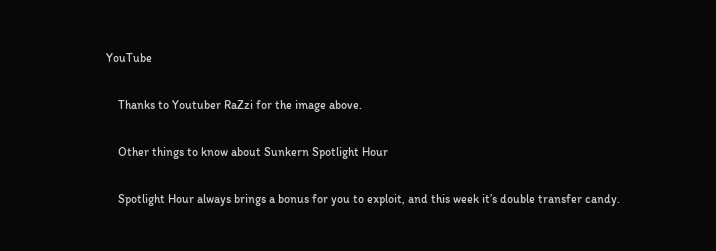YouTube

    Thanks to Youtuber RaZzi for the image above.

    Other things to know about Sunkern Spotlight Hour

    Spotlight Hour always brings a bonus for you to exploit, and this week it’s double transfer candy.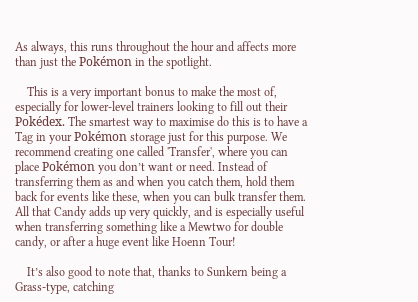As always, this runs throughout the hour and affects more than just the Pokémon in the spotlight.

    This is a very important bonus to make the most of, especially for lower-level trainers looking to fill out their Pokédex. The smartest way to maximise do this is to have a Tag in your Pokémon storage just for this purpose. We recommend creating one called 'Transfer', where you can place Pokémon you don’t want or need. Instead of transferring them as and when you catch them, hold them back for events like these, when you can bulk transfer them. All that Candy adds up very quickly, and is especially useful when transferring something like a Mewtwo for double candy, or after a huge event like Hoenn Tour!

    It’s also good to note that, thanks to Sunkern being a Grass-type, catching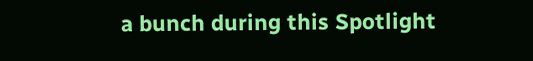a bunch during this Spotlight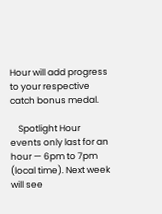Hour will add progress to your respective catch bonus medal.

    Spotlight Hour events only last for an hour — 6pm to 7pm (local time). Next week will see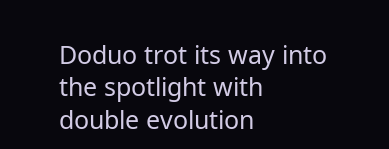Doduo trot its way into the spotlight with double evolution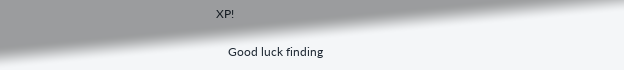XP!

    Good luck finding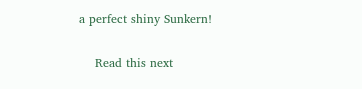a perfect shiny Sunkern!

    Read this next